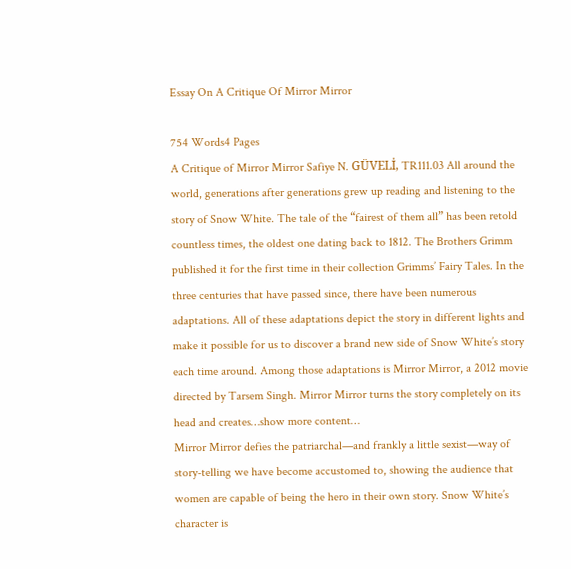Essay On A Critique Of Mirror Mirror

754 Words4 Pages
A Critique of Mirror Mirror Safiye N. GÜVELİ, TR111.03 All around the world, generations after generations grew up reading and listening to the story of Snow White. The tale of the “fairest of them all” has been retold countless times, the oldest one dating back to 1812. The Brothers Grimm published it for the first time in their collection Grimms’ Fairy Tales. In the three centuries that have passed since, there have been numerous adaptations. All of these adaptations depict the story in different lights and make it possible for us to discover a brand new side of Snow White’s story each time around. Among those adaptations is Mirror Mirror, a 2012 movie directed by Tarsem Singh. Mirror Mirror turns the story completely on its head and creates…show more content…
Mirror Mirror defies the patriarchal—and frankly a little sexist—way of story-telling we have become accustomed to, showing the audience that women are capable of being the hero in their own story. Snow White’s character is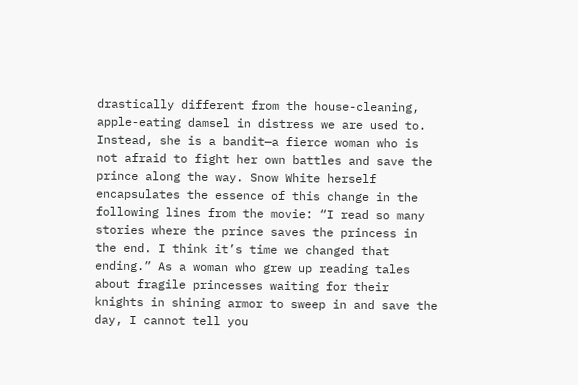drastically different from the house-cleaning, apple-eating damsel in distress we are used to. Instead, she is a bandit—a fierce woman who is not afraid to fight her own battles and save the prince along the way. Snow White herself encapsulates the essence of this change in the following lines from the movie: “I read so many stories where the prince saves the princess in the end. I think it’s time we changed that ending.” As a woman who grew up reading tales about fragile princesses waiting for their knights in shining armor to sweep in and save the day, I cannot tell you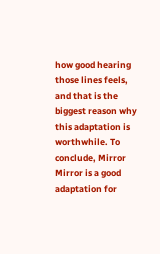how good hearing those lines feels, and that is the biggest reason why this adaptation is worthwhile. To conclude, Mirror Mirror is a good adaptation for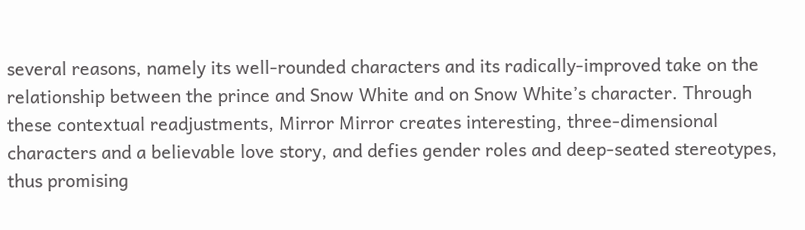several reasons, namely its well-rounded characters and its radically-improved take on the relationship between the prince and Snow White and on Snow White’s character. Through these contextual readjustments, Mirror Mirror creates interesting, three-dimensional characters and a believable love story, and defies gender roles and deep-seated stereotypes, thus promising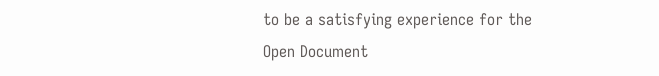to be a satisfying experience for the
Open Document